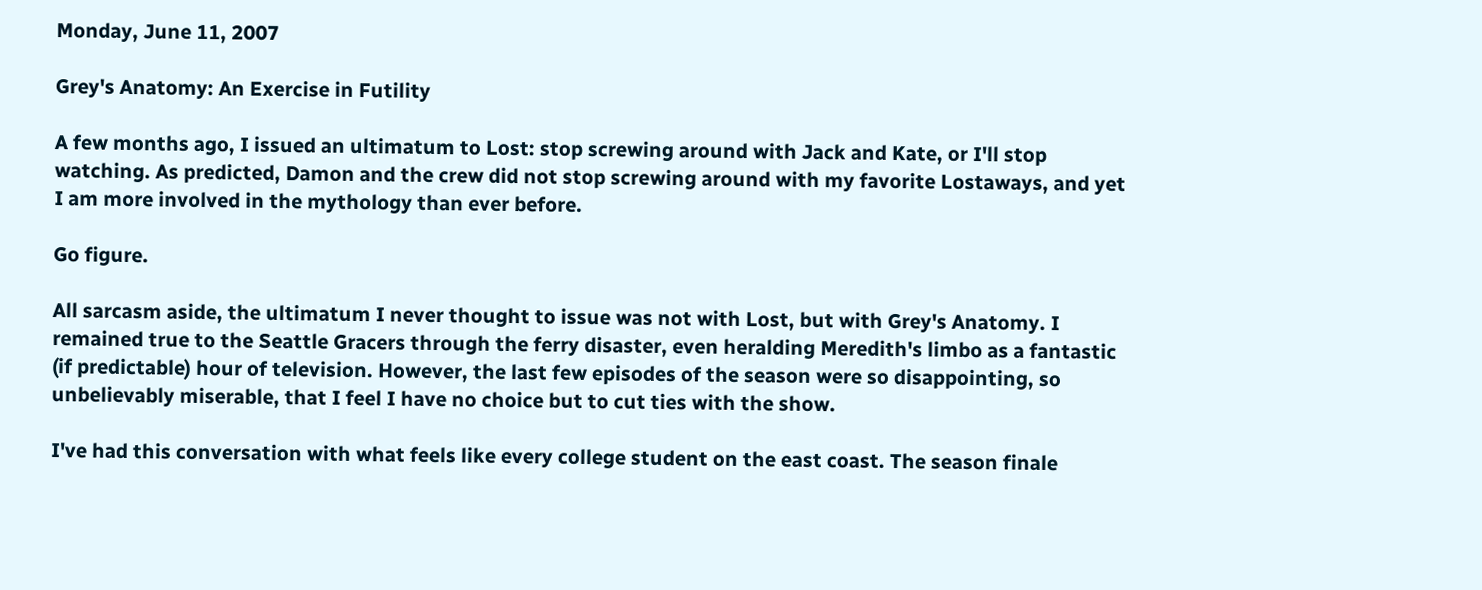Monday, June 11, 2007

Grey's Anatomy: An Exercise in Futility

A few months ago, I issued an ultimatum to Lost: stop screwing around with Jack and Kate, or I'll stop watching. As predicted, Damon and the crew did not stop screwing around with my favorite Lostaways, and yet I am more involved in the mythology than ever before.

Go figure.

All sarcasm aside, the ultimatum I never thought to issue was not with Lost, but with Grey's Anatomy. I remained true to the Seattle Gracers through the ferry disaster, even heralding Meredith's limbo as a fantastic (if predictable) hour of television. However, the last few episodes of the season were so disappointing, so unbelievably miserable, that I feel I have no choice but to cut ties with the show.

I've had this conversation with what feels like every college student on the east coast. The season finale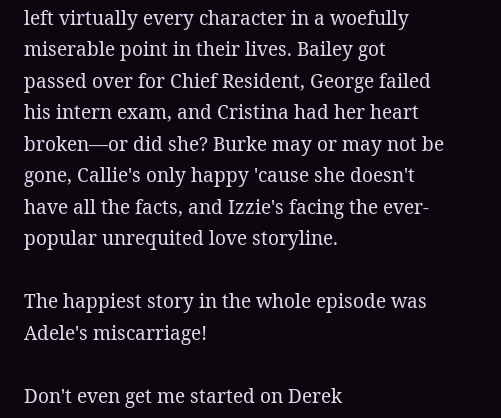left virtually every character in a woefully miserable point in their lives. Bailey got passed over for Chief Resident, George failed his intern exam, and Cristina had her heart broken—or did she? Burke may or may not be gone, Callie's only happy 'cause she doesn't have all the facts, and Izzie's facing the ever-popular unrequited love storyline.

The happiest story in the whole episode was Adele's miscarriage!

Don't even get me started on Derek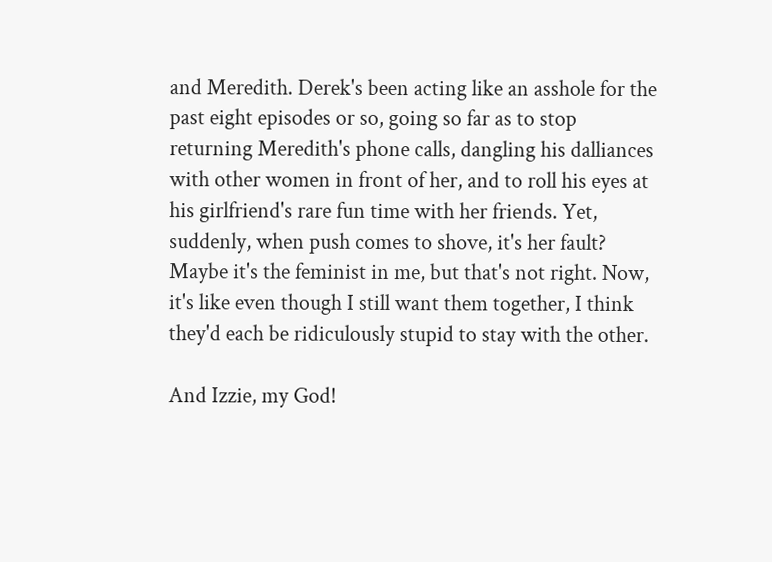and Meredith. Derek's been acting like an asshole for the past eight episodes or so, going so far as to stop returning Meredith's phone calls, dangling his dalliances with other women in front of her, and to roll his eyes at his girlfriend's rare fun time with her friends. Yet, suddenly, when push comes to shove, it's her fault? Maybe it's the feminist in me, but that's not right. Now, it's like even though I still want them together, I think they'd each be ridiculously stupid to stay with the other.

And Izzie, my God!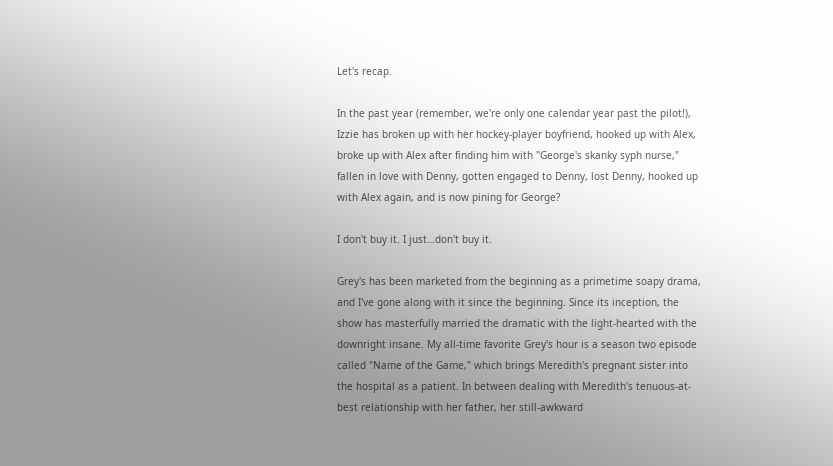Let's recap.

In the past year (remember, we're only one calendar year past the pilot!), Izzie has broken up with her hockey-player boyfriend, hooked up with Alex, broke up with Alex after finding him with "George's skanky syph nurse," fallen in love with Denny, gotten engaged to Denny, lost Denny, hooked up with Alex again, and is now pining for George?

I don't buy it. I just…don't buy it.

Grey's has been marketed from the beginning as a primetime soapy drama, and I've gone along with it since the beginning. Since its inception, the show has masterfully married the dramatic with the light-hearted with the downright insane. My all-time favorite Grey's hour is a season two episode called "Name of the Game," which brings Meredith's pregnant sister into the hospital as a patient. In between dealing with Meredith's tenuous-at-best relationship with her father, her still-awkward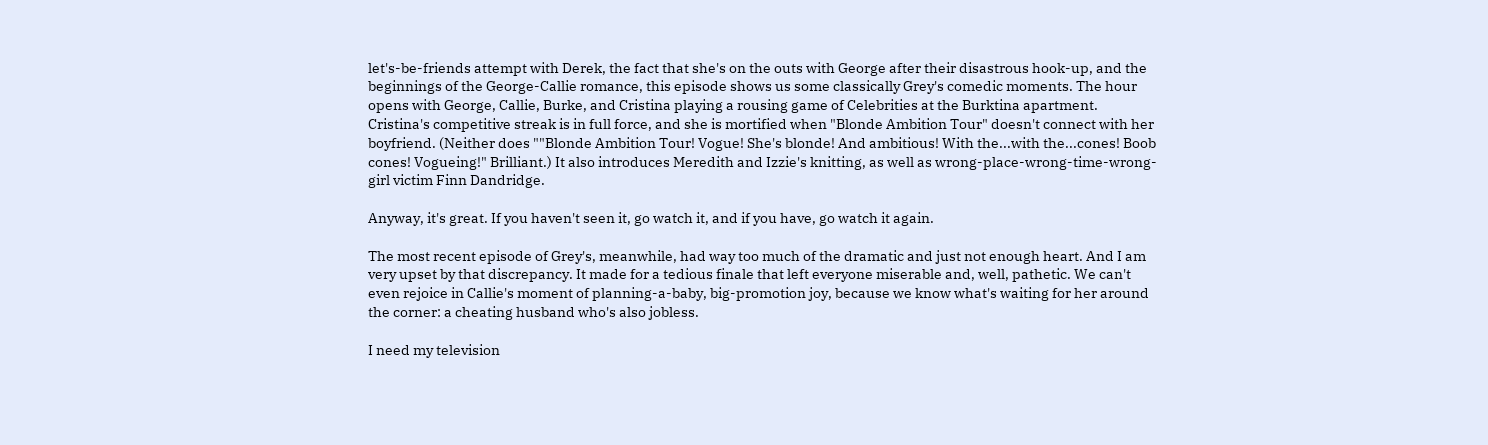let's-be-friends attempt with Derek, the fact that she's on the outs with George after their disastrous hook-up, and the beginnings of the George-Callie romance, this episode shows us some classically Grey's comedic moments. The hour opens with George, Callie, Burke, and Cristina playing a rousing game of Celebrities at the Burktina apartment. Cristina's competitive streak is in full force, and she is mortified when "Blonde Ambition Tour" doesn't connect with her boyfriend. (Neither does ""Blonde Ambition Tour! Vogue! She's blonde! And ambitious! With the...with the...cones! Boob cones! Vogueing!" Brilliant.) It also introduces Meredith and Izzie's knitting, as well as wrong-place-wrong-time-wrong-girl victim Finn Dandridge.

Anyway, it's great. If you haven't seen it, go watch it, and if you have, go watch it again.

The most recent episode of Grey's, meanwhile, had way too much of the dramatic and just not enough heart. And I am very upset by that discrepancy. It made for a tedious finale that left everyone miserable and, well, pathetic. We can't even rejoice in Callie's moment of planning-a-baby, big-promotion joy, because we know what's waiting for her around the corner: a cheating husband who's also jobless.

I need my television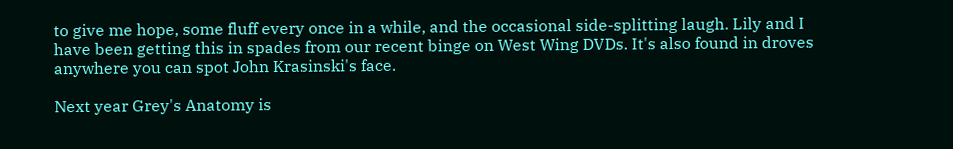to give me hope, some fluff every once in a while, and the occasional side-splitting laugh. Lily and I have been getting this in spades from our recent binge on West Wing DVDs. It's also found in droves anywhere you can spot John Krasinski's face.

Next year Grey's Anatomy is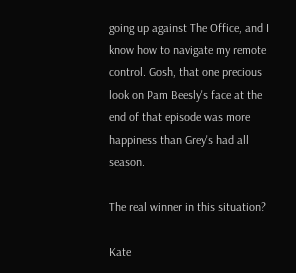going up against The Office, and I know how to navigate my remote control. Gosh, that one precious look on Pam Beesly's face at the end of that episode was more happiness than Grey's had all season.

The real winner in this situation?

Kate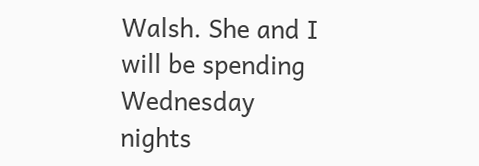Walsh. She and I will be spending Wednesday nights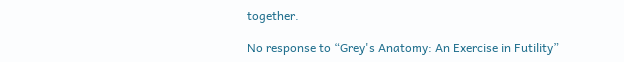together.

No response to “Grey's Anatomy: An Exercise in Futility”